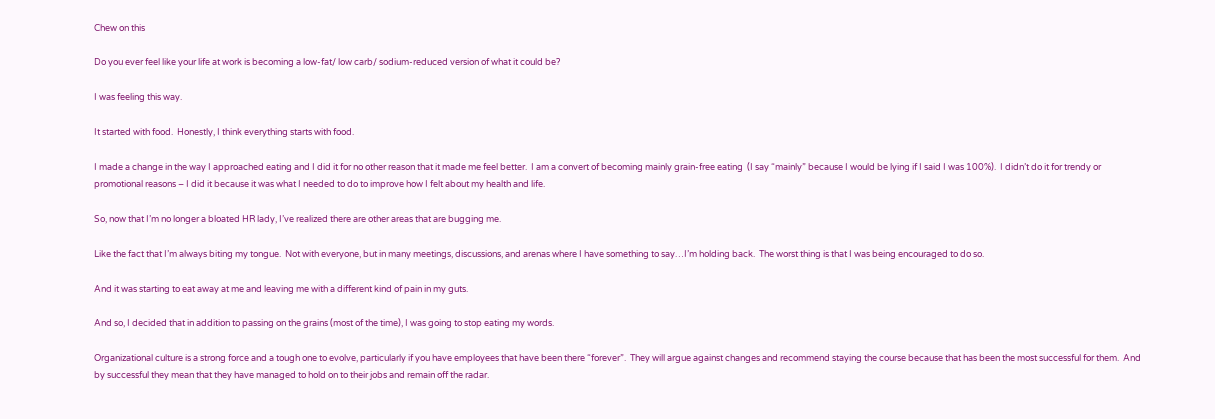Chew on this

Do you ever feel like your life at work is becoming a low-fat/ low carb/ sodium-reduced version of what it could be?

I was feeling this way.

It started with food.  Honestly, I think everything starts with food.

I made a change in the way I approached eating and I did it for no other reason that it made me feel better.  I am a convert of becoming mainly grain-free eating  (I say “mainly” because I would be lying if I said I was 100%).  I didn’t do it for trendy or promotional reasons – I did it because it was what I needed to do to improve how I felt about my health and life.

So, now that I’m no longer a bloated HR lady, I’ve realized there are other areas that are bugging me.

Like the fact that I’m always biting my tongue.  Not with everyone, but in many meetings, discussions, and arenas where I have something to say…I’m holding back.  The worst thing is that I was being encouraged to do so.

And it was starting to eat away at me and leaving me with a different kind of pain in my guts.

And so, I decided that in addition to passing on the grains (most of the time), I was going to stop eating my words.

Organizational culture is a strong force and a tough one to evolve, particularly if you have employees that have been there “forever”.  They will argue against changes and recommend staying the course because that has been the most successful for them.  And by successful they mean that they have managed to hold on to their jobs and remain off the radar.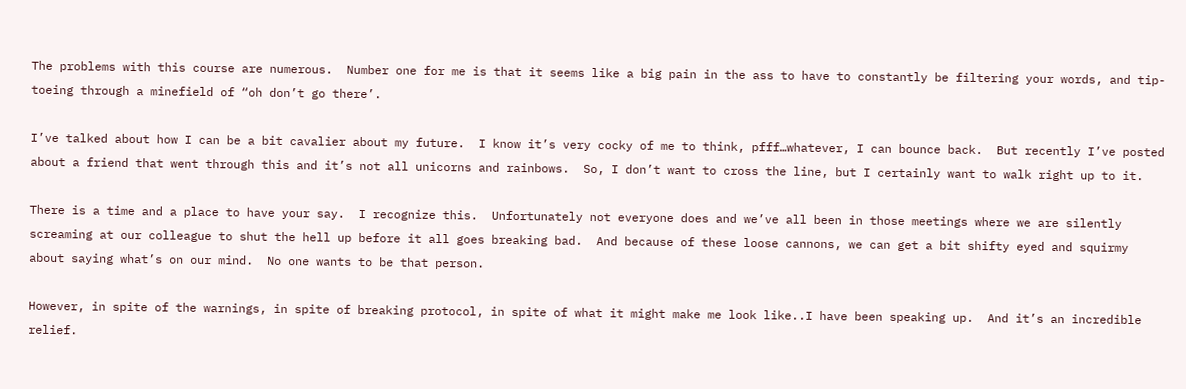The problems with this course are numerous.  Number one for me is that it seems like a big pain in the ass to have to constantly be filtering your words, and tip-toeing through a minefield of “oh don’t go there’.

I’ve talked about how I can be a bit cavalier about my future.  I know it’s very cocky of me to think, pfff…whatever, I can bounce back.  But recently I’ve posted about a friend that went through this and it’s not all unicorns and rainbows.  So, I don’t want to cross the line, but I certainly want to walk right up to it.

There is a time and a place to have your say.  I recognize this.  Unfortunately not everyone does and we’ve all been in those meetings where we are silently screaming at our colleague to shut the hell up before it all goes breaking bad.  And because of these loose cannons, we can get a bit shifty eyed and squirmy about saying what’s on our mind.  No one wants to be that person.

However, in spite of the warnings, in spite of breaking protocol, in spite of what it might make me look like..I have been speaking up.  And it’s an incredible relief.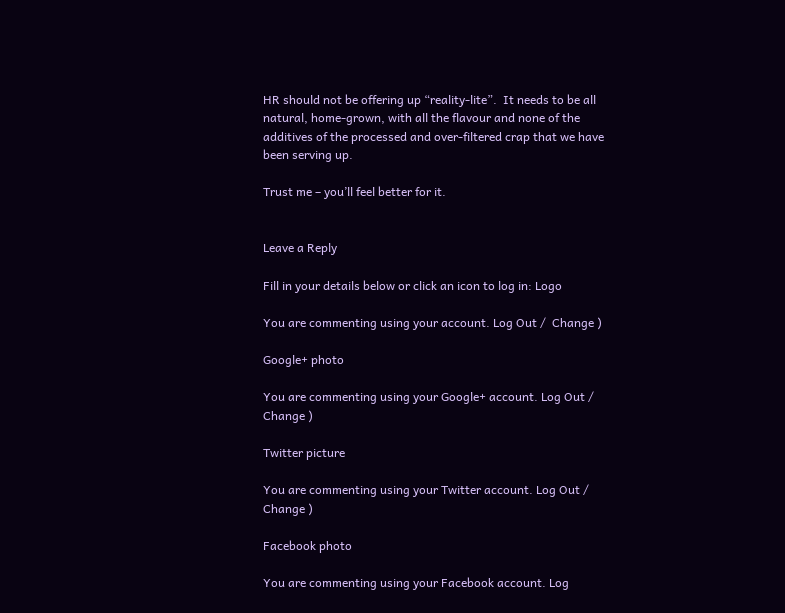HR should not be offering up “reality-lite”.  It needs to be all natural, home-grown, with all the flavour and none of the additives of the processed and over-filtered crap that we have been serving up.

Trust me – you’ll feel better for it.


Leave a Reply

Fill in your details below or click an icon to log in: Logo

You are commenting using your account. Log Out /  Change )

Google+ photo

You are commenting using your Google+ account. Log Out /  Change )

Twitter picture

You are commenting using your Twitter account. Log Out /  Change )

Facebook photo

You are commenting using your Facebook account. Log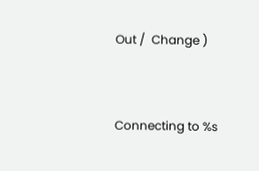Out /  Change )


Connecting to %s